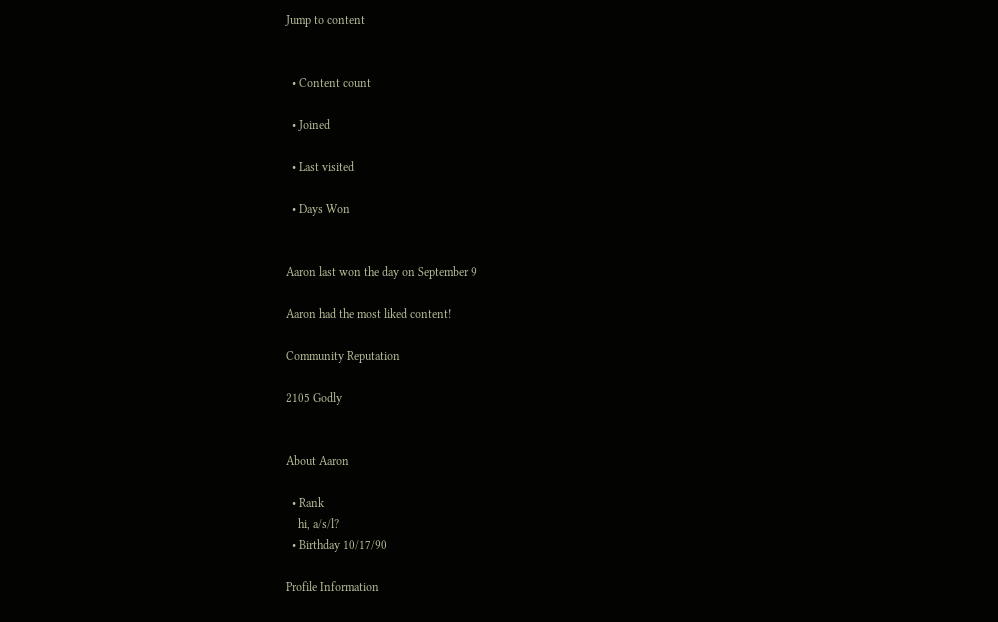Jump to content


  • Content count

  • Joined

  • Last visited

  • Days Won


Aaron last won the day on September 9

Aaron had the most liked content!

Community Reputation

2105 Godly


About Aaron

  • Rank
    hi, a/s/l?
  • Birthday 10/17/90

Profile Information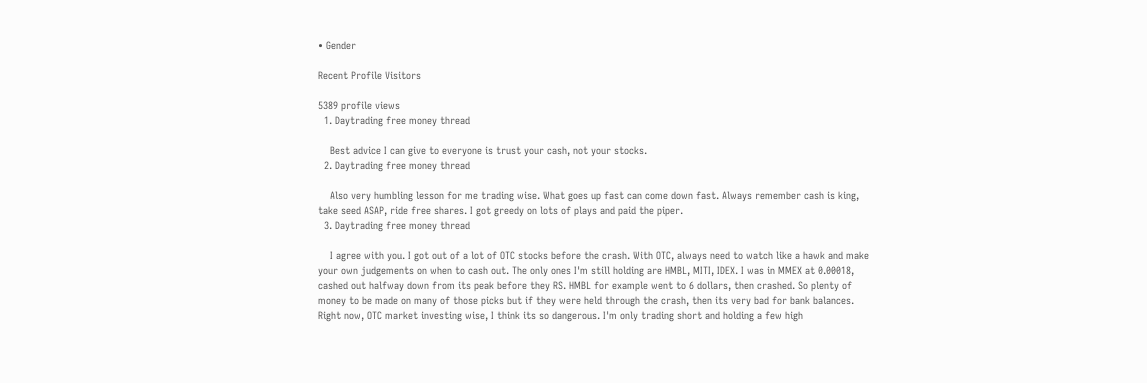• Gender

Recent Profile Visitors

5389 profile views
  1. Daytrading free money thread

    Best advice I can give to everyone is trust your cash, not your stocks.
  2. Daytrading free money thread

    Also very humbling lesson for me trading wise. What goes up fast can come down fast. Always remember cash is king, take seed ASAP, ride free shares. I got greedy on lots of plays and paid the piper.
  3. Daytrading free money thread

    I agree with you. I got out of a lot of OTC stocks before the crash. With OTC, always need to watch like a hawk and make your own judgements on when to cash out. The only ones I'm still holding are HMBL, MITI, IDEX. I was in MMEX at 0.00018, cashed out halfway down from its peak before they RS. HMBL for example went to 6 dollars, then crashed. So plenty of money to be made on many of those picks but if they were held through the crash, then its very bad for bank balances. Right now, OTC market investing wise, I think its so dangerous. I'm only trading short and holding a few high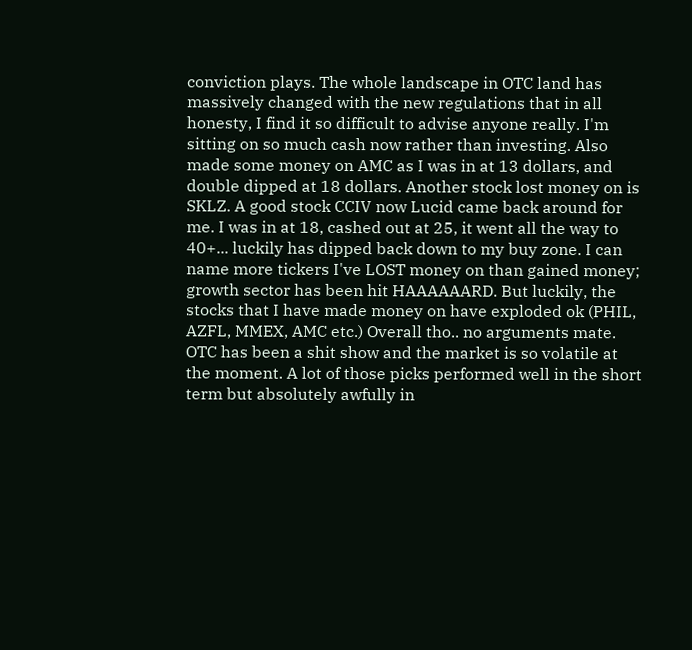conviction plays. The whole landscape in OTC land has massively changed with the new regulations that in all honesty, I find it so difficult to advise anyone really. I'm sitting on so much cash now rather than investing. Also made some money on AMC as I was in at 13 dollars, and double dipped at 18 dollars. Another stock lost money on is SKLZ. A good stock CCIV now Lucid came back around for me. I was in at 18, cashed out at 25, it went all the way to 40+... luckily has dipped back down to my buy zone. I can name more tickers I've LOST money on than gained money; growth sector has been hit HAAAAAARD. But luckily, the stocks that I have made money on have exploded ok (PHIL, AZFL, MMEX, AMC etc.) Overall tho.. no arguments mate. OTC has been a shit show and the market is so volatile at the moment. A lot of those picks performed well in the short term but absolutely awfully in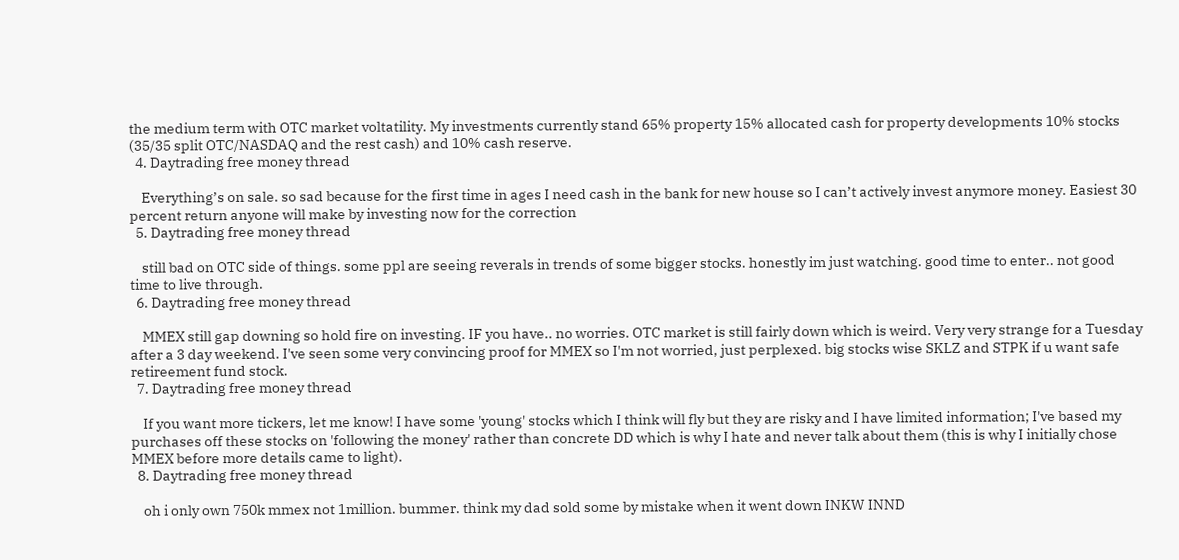the medium term with OTC market voltatility. My investments currently stand 65% property 15% allocated cash for property developments 10% stocks (35/35 split OTC/NASDAQ and the rest cash) and 10% cash reserve.
  4. Daytrading free money thread

    Everything’s on sale. so sad because for the first time in ages I need cash in the bank for new house so I can’t actively invest anymore money. Easiest 30 percent return anyone will make by investing now for the correction
  5. Daytrading free money thread

    still bad on OTC side of things. some ppl are seeing reverals in trends of some bigger stocks. honestly im just watching. good time to enter.. not good time to live through.
  6. Daytrading free money thread

    MMEX still gap downing so hold fire on investing. IF you have.. no worries. OTC market is still fairly down which is weird. Very very strange for a Tuesday after a 3 day weekend. I've seen some very convincing proof for MMEX so I'm not worried, just perplexed. big stocks wise SKLZ and STPK if u want safe retireement fund stock.
  7. Daytrading free money thread

    If you want more tickers, let me know! I have some 'young' stocks which I think will fly but they are risky and I have limited information; I've based my purchases off these stocks on 'following the money' rather than concrete DD which is why I hate and never talk about them (this is why I initially chose MMEX before more details came to light).
  8. Daytrading free money thread

    oh i only own 750k mmex not 1million. bummer. think my dad sold some by mistake when it went down INKW INND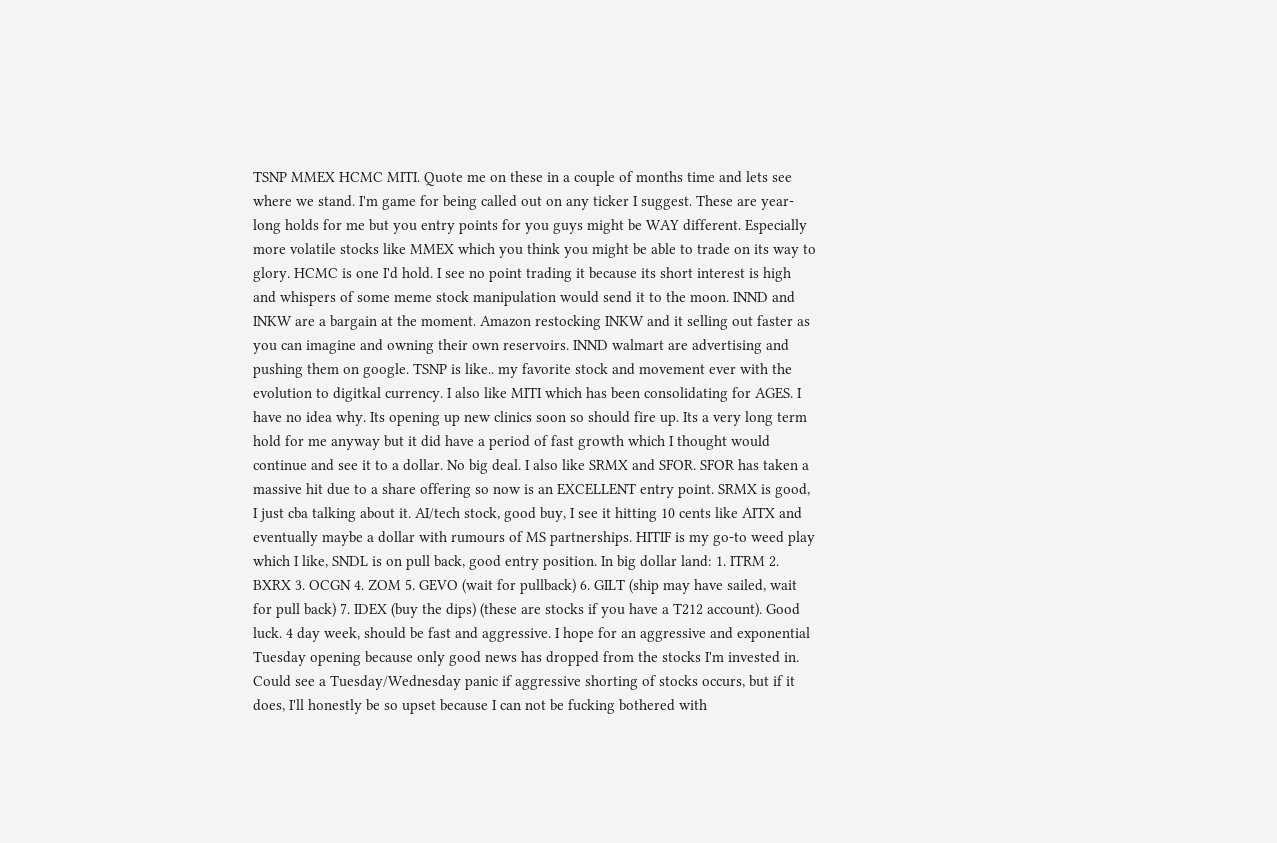TSNP MMEX HCMC MITI. Quote me on these in a couple of months time and lets see where we stand. I'm game for being called out on any ticker I suggest. These are year-long holds for me but you entry points for you guys might be WAY different. Especially more volatile stocks like MMEX which you think you might be able to trade on its way to glory. HCMC is one I'd hold. I see no point trading it because its short interest is high and whispers of some meme stock manipulation would send it to the moon. INND and INKW are a bargain at the moment. Amazon restocking INKW and it selling out faster as you can imagine and owning their own reservoirs. INND walmart are advertising and pushing them on google. TSNP is like.. my favorite stock and movement ever with the evolution to digitkal currency. I also like MITI which has been consolidating for AGES. I have no idea why. Its opening up new clinics soon so should fire up. Its a very long term hold for me anyway but it did have a period of fast growth which I thought would continue and see it to a dollar. No big deal. I also like SRMX and SFOR. SFOR has taken a massive hit due to a share offering so now is an EXCELLENT entry point. SRMX is good, I just cba talking about it. AI/tech stock, good buy, I see it hitting 10 cents like AITX and eventually maybe a dollar with rumours of MS partnerships. HITIF is my go-to weed play which I like, SNDL is on pull back, good entry position. In big dollar land: 1. ITRM 2. BXRX 3. OCGN 4. ZOM 5. GEVO (wait for pullback) 6. GILT (ship may have sailed, wait for pull back) 7. IDEX (buy the dips) (these are stocks if you have a T212 account). Good luck. 4 day week, should be fast and aggressive. I hope for an aggressive and exponential Tuesday opening because only good news has dropped from the stocks I'm invested in. Could see a Tuesday/Wednesday panic if aggressive shorting of stocks occurs, but if it does, I'll honestly be so upset because I can not be fucking bothered with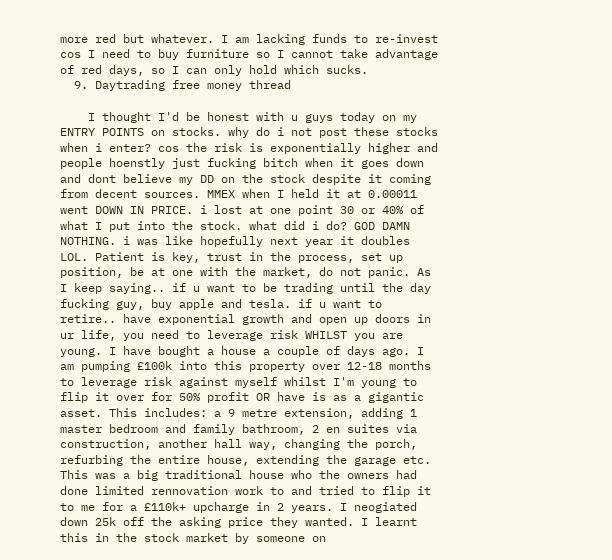more red but whatever. I am lacking funds to re-invest cos I need to buy furniture so I cannot take advantage of red days, so I can only hold which sucks.
  9. Daytrading free money thread

    I thought I'd be honest with u guys today on my ENTRY POINTS on stocks. why do i not post these stocks when i enter? cos the risk is exponentially higher and people hoenstly just fucking bitch when it goes down and dont believe my DD on the stock despite it coming from decent sources. MMEX when I held it at 0.00011 went DOWN IN PRICE. i lost at one point 30 or 40% of what I put into the stock. what did i do? GOD DAMN NOTHING. i was like hopefully next year it doubles LOL. Patient is key, trust in the process, set up position, be at one with the market, do not panic. As I keep saying.. if u want to be trading until the day fucking guy, buy apple and tesla. if u want to retire.. have exponential growth and open up doors in ur life, you need to leverage risk WHILST you are young. I have bought a house a couple of days ago. I am pumping £100k into this property over 12-18 months to leverage risk against myself whilst I'm young to flip it over for 50% profit OR have is as a gigantic asset. This includes: a 9 metre extension, adding 1 master bedroom and family bathroom, 2 en suites via construction, another hall way, changing the porch, refurbing the entire house, extending the garage etc. This was a big traditional house who the owners had done limited rennovation work to and tried to flip it to me for a £110k+ upcharge in 2 years. I neogiated down 25k off the asking price they wanted. I learnt this in the stock market by someone on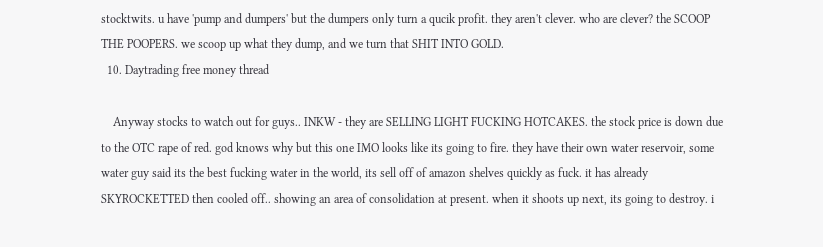stocktwits. u have 'pump and dumpers' but the dumpers only turn a qucik profit. they aren't clever. who are clever? the SCOOP THE POOPERS. we scoop up what they dump, and we turn that SHIT INTO GOLD.
  10. Daytrading free money thread

    Anyway stocks to watch out for guys.. INKW - they are SELLING LIGHT FUCKING HOTCAKES. the stock price is down due to the OTC rape of red. god knows why but this one IMO looks like its going to fire. they have their own water reservoir, some water guy said its the best fucking water in the world, its sell off of amazon shelves quickly as fuck. it has already SKYROCKETTED then cooled off.. showing an area of consolidation at present. when it shoots up next, its going to destroy. i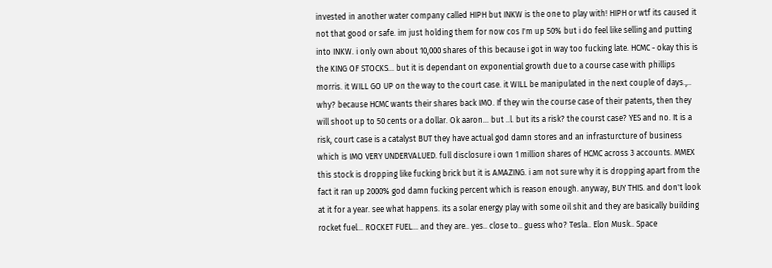invested in another water company called HIPH but INKW is the one to play with! HIPH or wtf its caused it not that good or safe. im just holding them for now cos I'm up 50% but i do feel like selling and putting into INKW. i only own about 10,000 shares of this because i got in way too fucking late. HCMC - okay this is the KING OF STOCKS... but it is dependant on exponential growth due to a course case with phillips morris. it WILL GO UP on the way to the court case. it WILL be manipulated in the next couple of days.,.. why? because HCMC wants their shares back IMO. If they win the course case of their patents, then they will shoot up to 50 cents or a dollar. Ok aaron... but ..l. but its a risk? the courst case? YES and no. It is a risk, court case is a catalyst BUT they have actual god damn stores and an infrasturcture of business which is IMO VERY UNDERVALUED. full disclosure i own 1 million shares of HCMC across 3 accounts. MMEX this stock is dropping like fucking brick but it is AMAZING. i am not sure why it is dropping apart from the fact it ran up 2000% god damn fucking percent which is reason enough. anyway, BUY THIS. and don't look at it for a year. see what happens. its a solar energy play with some oil shit and they are basically building rocket fuel... ROCKET FUEL... and they are.. yes.. close to.. guess who? Tesla.. Elon Musk.. Space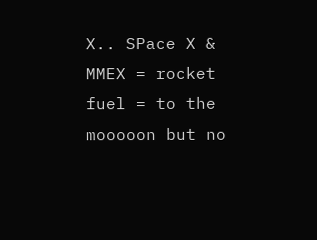X.. SPace X & MMEX = rocket fuel = to the mooooon but no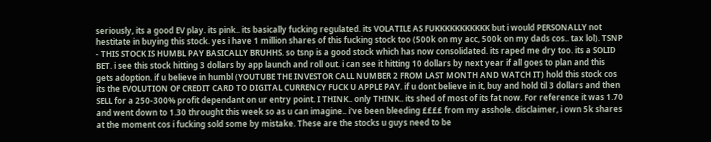seriously, its a good EV play. its pink.. its basically fucking regulated. its VOLATILE AS FUKKKKKKKKKKK but i would PERSONALLY not hestitate in buying this stock. yes i have 1 million shares of this fucking stock too (500k on my acc, 500k on my dads cos.. tax lol). TSNP - THIS STOCK IS HUMBL PAY BASICALLY BRUHHS. so tsnp is a good stock which has now consolidated. its raped me dry too. its a SOLID BET. i see this stock hitting 3 dollars by app launch and roll out. i can see it hitting 10 dollars by next year if all goes to plan and this gets adoption. if u believe in humbl (YOUTUBE THE INVESTOR CALL NUMBER 2 FROM LAST MONTH AND WATCH IT) hold this stock cos its the EVOLUTION OF CREDIT CARD TO DIGITAL CURRENCY FUCK U APPLE PAY. if u dont believe in it, buy and hold til 3 dollars and then SELL for a 250-300% profit dependant on ur entry point. I THINK.. only THINK.. its shed of most of its fat now. For reference it was 1.70 and went down to 1.30 throught this week so as u can imagine.. i've been bleeding ££££ from my asshole. disclaimer, i own 5k shares at the moment cos i fucking sold some by mistake. These are the stocks u guys need to be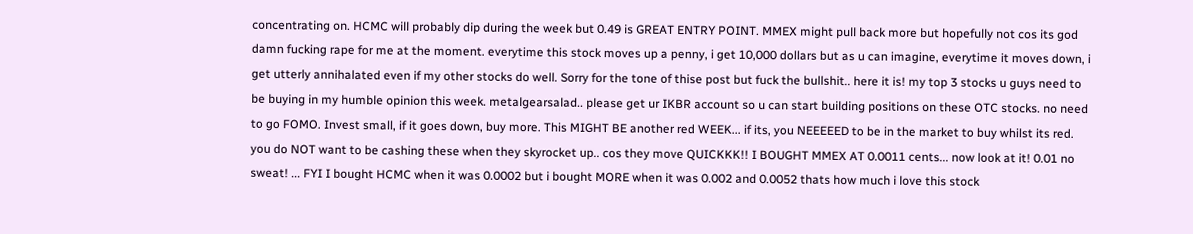concentrating on. HCMC will probably dip during the week but 0.49 is GREAT ENTRY POINT. MMEX might pull back more but hopefully not cos its god damn fucking rape for me at the moment. everytime this stock moves up a penny, i get 10,000 dollars but as u can imagine, everytime it moves down, i get utterly annihalated even if my other stocks do well. Sorry for the tone of thise post but fuck the bullshit.. here it is! my top 3 stocks u guys need to be buying in my humble opinion this week. metalgearsalad.. please get ur IKBR account so u can start building positions on these OTC stocks. no need to go FOMO. Invest small, if it goes down, buy more. This MIGHT BE another red WEEK... if its, you NEEEEED to be in the market to buy whilst its red. you do NOT want to be cashing these when they skyrocket up.. cos they move QUICKKK!! I BOUGHT MMEX AT 0.0011 cents... now look at it! 0.01 no sweat! ... FYI I bought HCMC when it was 0.0002 but i bought MORE when it was 0.002 and 0.0052 thats how much i love this stock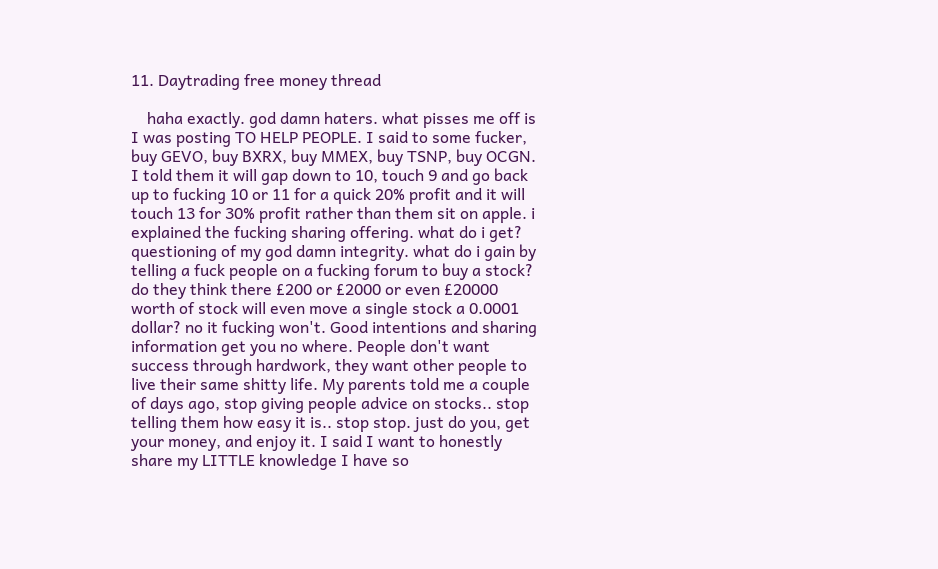11. Daytrading free money thread

    haha exactly. god damn haters. what pisses me off is I was posting TO HELP PEOPLE. I said to some fucker, buy GEVO, buy BXRX, buy MMEX, buy TSNP, buy OCGN. I told them it will gap down to 10, touch 9 and go back up to fucking 10 or 11 for a quick 20% profit and it will touch 13 for 30% profit rather than them sit on apple. i explained the fucking sharing offering. what do i get? questioning of my god damn integrity. what do i gain by telling a fuck people on a fucking forum to buy a stock? do they think there £200 or £2000 or even £20000 worth of stock will even move a single stock a 0.0001 dollar? no it fucking won't. Good intentions and sharing information get you no where. People don't want success through hardwork, they want other people to live their same shitty life. My parents told me a couple of days ago, stop giving people advice on stocks.. stop telling them how easy it is.. stop stop. just do you, get your money, and enjoy it. I said I want to honestly share my LITTLE knowledge I have so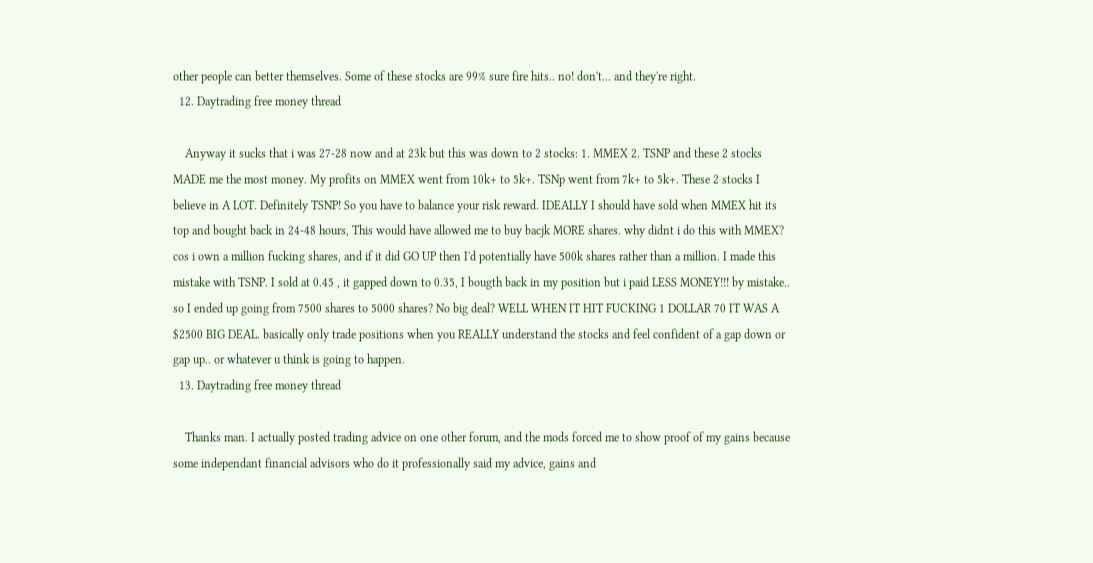other people can better themselves. Some of these stocks are 99% sure fire hits.. no! don't... and they're right.
  12. Daytrading free money thread

    Anyway it sucks that i was 27-28 now and at 23k but this was down to 2 stocks: 1. MMEX 2. TSNP and these 2 stocks MADE me the most money. My profits on MMEX went from 10k+ to 5k+. TSNp went from 7k+ to 5k+. These 2 stocks I believe in A LOT. Definitely TSNP! So you have to balance your risk reward. IDEALLY I should have sold when MMEX hit its top and bought back in 24-48 hours, This would have allowed me to buy bacjk MORE shares. why didnt i do this with MMEX? cos i own a million fucking shares, and if it did GO UP then I'd potentially have 500k shares rather than a million. I made this mistake with TSNP. I sold at 0.45 , it gapped down to 0.35, I bougth back in my position but i paid LESS MONEY!!! by mistake.. so I ended up going from 7500 shares to 5000 shares? No big deal? WELL WHEN IT HIT FUCKING 1 DOLLAR 70 IT WAS A $2500 BIG DEAL. basically only trade positions when you REALLY understand the stocks and feel confident of a gap down or gap up.. or whatever u think is going to happen.
  13. Daytrading free money thread

    Thanks man. I actually posted trading advice on one other forum, and the mods forced me to show proof of my gains because some independant financial advisors who do it professionally said my advice, gains and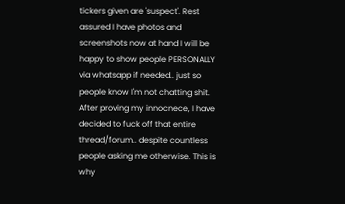tickers given are 'suspect'. Rest assured I have photos and screenshots now at hand I will be happy to show people PERSONALLY via whatsapp if needed.. just so people know I'm not chatting shit. After proving my innocnece, I have decided to fuck off that entire thread/forum.. despite countless people asking me otherwise. This is why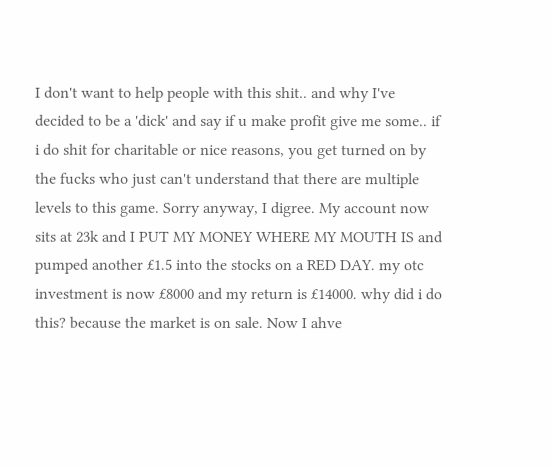I don't want to help people with this shit.. and why I've decided to be a 'dick' and say if u make profit give me some.. if i do shit for charitable or nice reasons, you get turned on by the fucks who just can't understand that there are multiple levels to this game. Sorry anyway, I digree. My account now sits at 23k and I PUT MY MONEY WHERE MY MOUTH IS and pumped another £1.5 into the stocks on a RED DAY. my otc investment is now £8000 and my return is £14000. why did i do this? because the market is on sale. Now I ahve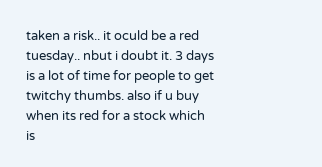taken a risk.. it oculd be a red tuesday.. nbut i doubt it. 3 days is a lot of time for people to get twitchy thumbs. also if u buy when its red for a stock which is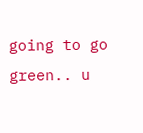going to go green.. u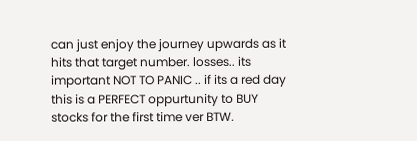can just enjoy the journey upwards as it hits that target number. losses.. its important NOT TO PANIC .. if its a red day this is a PERFECT oppurtunity to BUY stocks for the first time ver BTW.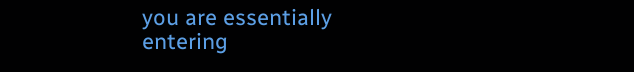you are essentially entering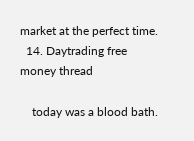market at the perfect time.
  14. Daytrading free money thread

    today was a blood bath.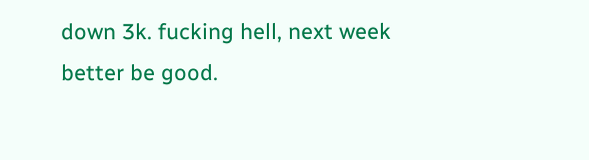down 3k. fucking hell, next week better be good.